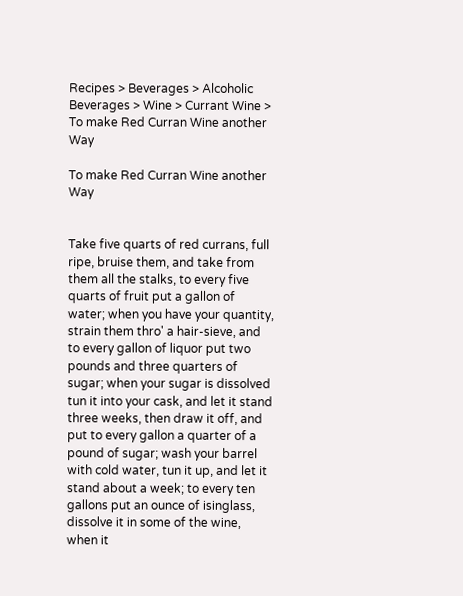Recipes > Beverages > Alcoholic Beverages > Wine > Currant Wine > To make Red Curran Wine another Way

To make Red Curran Wine another Way


Take five quarts of red currans, full ripe, bruise them, and take from them all the stalks, to every five quarts of fruit put a gallon of water; when you have your quantity, strain them thro' a hair-sieve, and to every gallon of liquor put two pounds and three quarters of sugar; when your sugar is dissolved tun it into your cask, and let it stand three weeks, then draw it off, and put to every gallon a quarter of a pound of sugar; wash your barrel with cold water, tun it up, and let it stand about a week; to every ten gallons put an ounce of isinglass, dissolve it in some of the wine, when it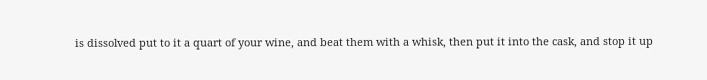is dissolved put to it a quart of your wine, and beat them with a whisk, then put it into the cask, and stop it up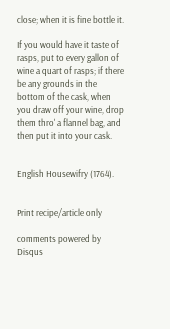close; when it is fine bottle it.

If you would have it taste of rasps, put to every gallon of wine a quart of rasps; if there be any grounds in the bottom of the cask, when you draw off your wine, drop them thro' a flannel bag, and then put it into your cask.


English Housewifry (1764).


Print recipe/article only

comments powered by Disqus